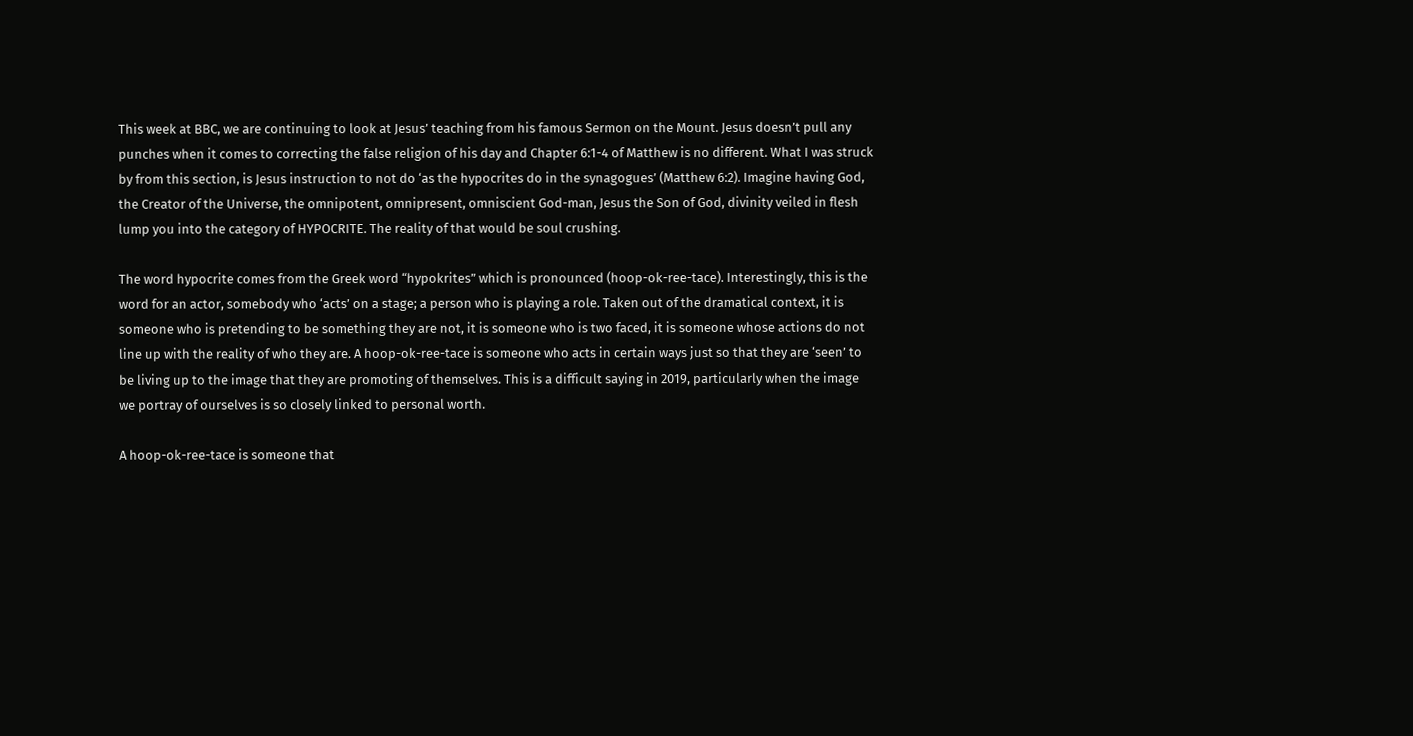This week at BBC, we are continuing to look at Jesus’ teaching from his famous Sermon on the Mount. Jesus doesn’t pull any punches when it comes to correcting the false religion of his day and Chapter 6:1-4 of Matthew is no different. What I was struck by from this section, is Jesus instruction to not do ‘as the hypocrites do in the synagogues’ (Matthew 6:2). Imagine having God, the Creator of the Universe, the omnipotent, omnipresent, omniscient God-man, Jesus the Son of God, divinity veiled in flesh lump you into the category of HYPOCRITE. The reality of that would be soul crushing.

The word hypocrite comes from the Greek word “hypokrites” which is pronounced (hoop-ok-ree-tace). Interestingly, this is the word for an actor, somebody who ‘acts’ on a stage; a person who is playing a role. Taken out of the dramatical context, it is someone who is pretending to be something they are not, it is someone who is two faced, it is someone whose actions do not line up with the reality of who they are. A hoop-ok-ree-tace is someone who acts in certain ways just so that they are ‘seen’ to be living up to the image that they are promoting of themselves. This is a difficult saying in 2019, particularly when the image we portray of ourselves is so closely linked to personal worth.

A hoop-ok-ree-tace is someone that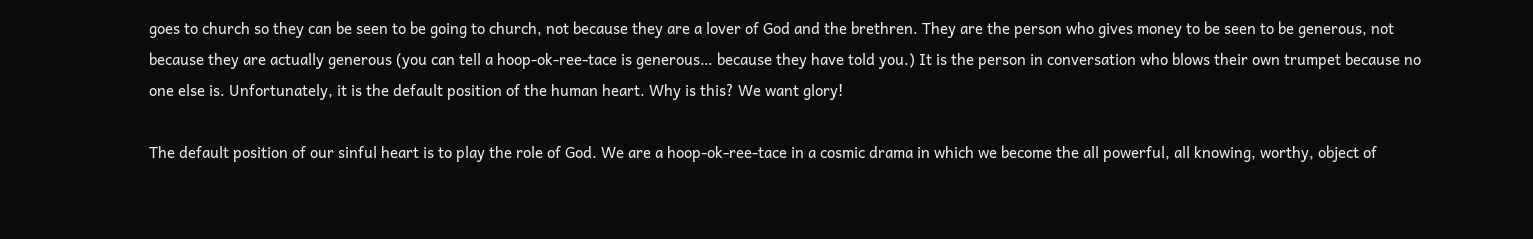goes to church so they can be seen to be going to church, not because they are a lover of God and the brethren. They are the person who gives money to be seen to be generous, not because they are actually generous (you can tell a hoop-ok-ree-tace is generous… because they have told you.) It is the person in conversation who blows their own trumpet because no one else is. Unfortunately, it is the default position of the human heart. Why is this? We want glory!

The default position of our sinful heart is to play the role of God. We are a hoop-ok-ree-tace in a cosmic drama in which we become the all powerful, all knowing, worthy, object of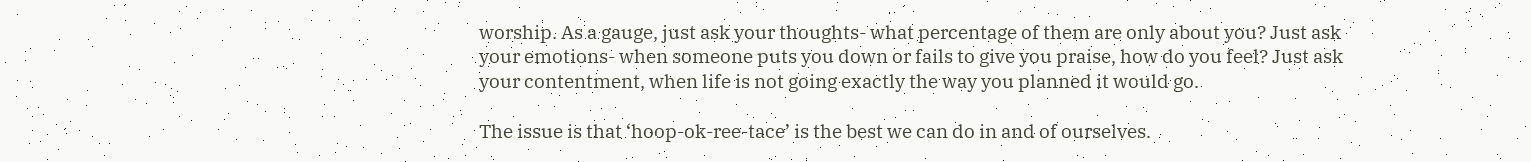worship. As a gauge, just ask your thoughts- what percentage of them are only about you? Just ask your emotions- when someone puts you down or fails to give you praise, how do you feel? Just ask your contentment, when life is not going exactly the way you planned it would go.

The issue is that ‘hoop-ok-ree-tace’ is the best we can do in and of ourselves.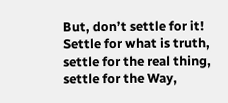But, don’t settle for it! Settle for what is truth, settle for the real thing, settle for the Way,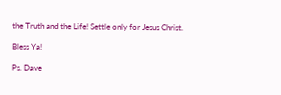the Truth and the Life! Settle only for Jesus Christ.

Bless Ya!

Ps. Dave